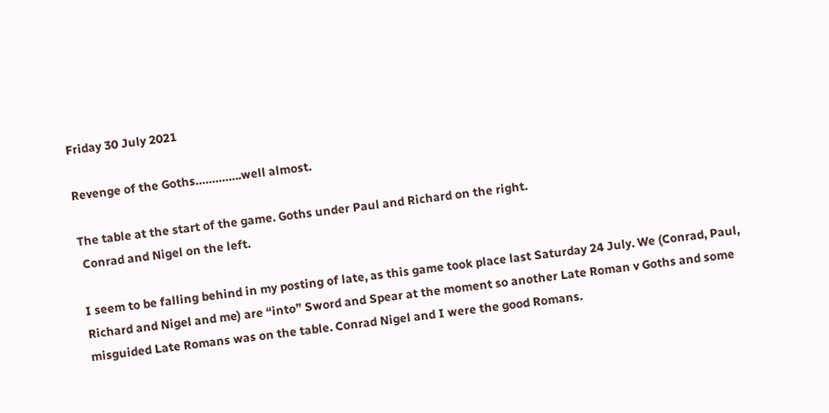Friday 30 July 2021

Revenge of the Goths…………..well almost.

The table at the start of the game. Goths under Paul and Richard on the right.
 Conrad and Nigel on the left.

I seem to be falling behind in my posting of late, as this game took place last Saturday 24 July. We (Conrad, Paul, Richard and Nigel and me) are “into” Sword and Spear at the moment so another Late Roman v Goths and some misguided Late Romans was on the table. Conrad Nigel and I were the good Romans.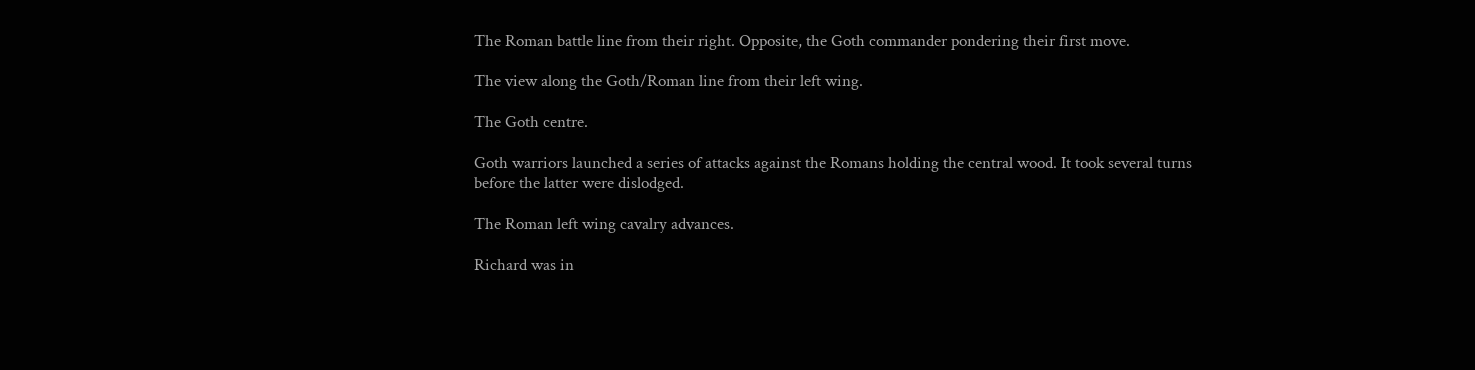The Roman battle line from their right. Opposite, the Goth commander pondering their first move.

The view along the Goth/Roman line from their left wing.

The Goth centre.

Goth warriors launched a series of attacks against the Romans holding the central wood. It took several turns before the latter were dislodged.

The Roman left wing cavalry advances.

Richard was in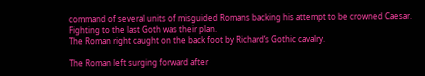command of several units of misguided Romans backing his attempt to be crowned Caesar. Fighting to the last Goth was their plan.
The Roman right caught on the back foot by Richard’s Gothic cavalry.

The Roman left surging forward after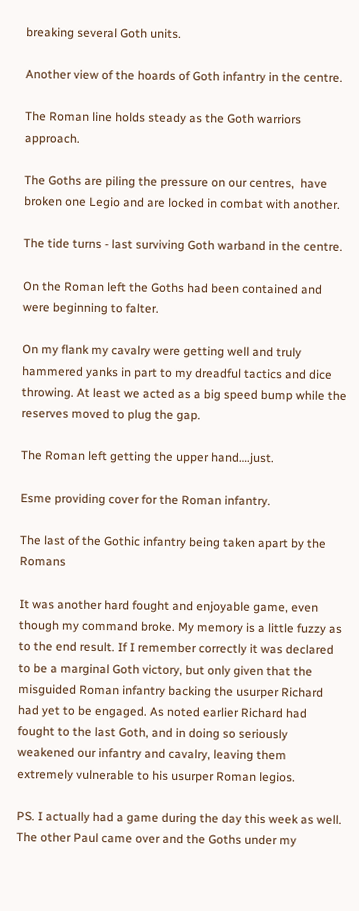breaking several Goth units.

Another view of the hoards of Goth infantry in the centre.

The Roman line holds steady as the Goth warriors approach.

The Goths are piling the pressure on our centres,  have broken one Legio and are locked in combat with another.

The tide turns - last surviving Goth warband in the centre.

On the Roman left the Goths had been contained and were beginning to falter.

On my flank my cavalry were getting well and truly hammered yanks in part to my dreadful tactics and dice throwing. At least we acted as a big speed bump while the reserves moved to plug the gap.

The Roman left getting the upper hand….just.

Esme providing cover for the Roman infantry.

The last of the Gothic infantry being taken apart by the Romans

It was another hard fought and enjoyable game, even though my command broke. My memory is a little fuzzy as to the end result. If I remember correctly it was declared to be a marginal Goth victory, but only given that the misguided Roman infantry backing the usurper Richard had yet to be engaged. As noted earlier Richard had fought to the last Goth, and in doing so seriously weakened our infantry and cavalry, leaving them extremely vulnerable to his usurper Roman legios.

PS. I actually had a game during the day this week as well. The other Paul came over and the Goths under my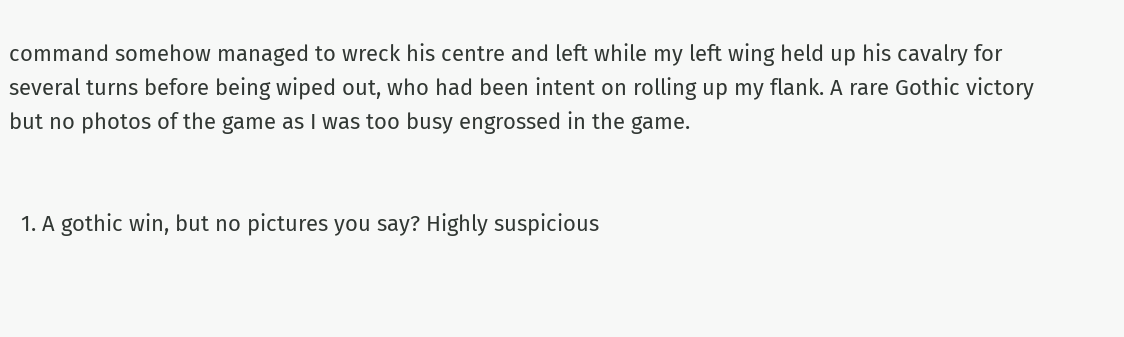command somehow managed to wreck his centre and left while my left wing held up his cavalry for several turns before being wiped out, who had been intent on rolling up my flank. A rare Gothic victory but no photos of the game as I was too busy engrossed in the game.


  1. A gothic win, but no pictures you say? Highly suspicious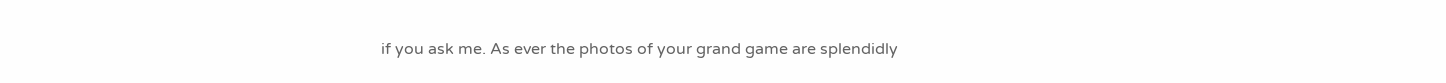if you ask me. As ever the photos of your grand game are splendidly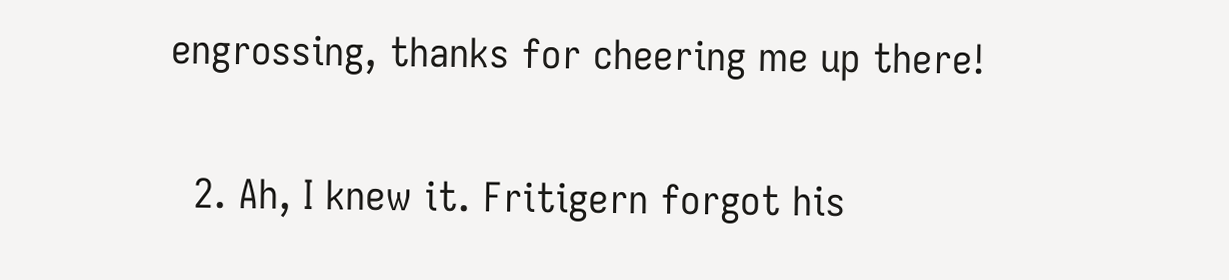engrossing, thanks for cheering me up there!

  2. Ah, I knew it. Fritigern forgot his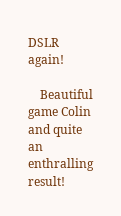DSLR again!

    Beautiful game Colin and quite an enthralling result!